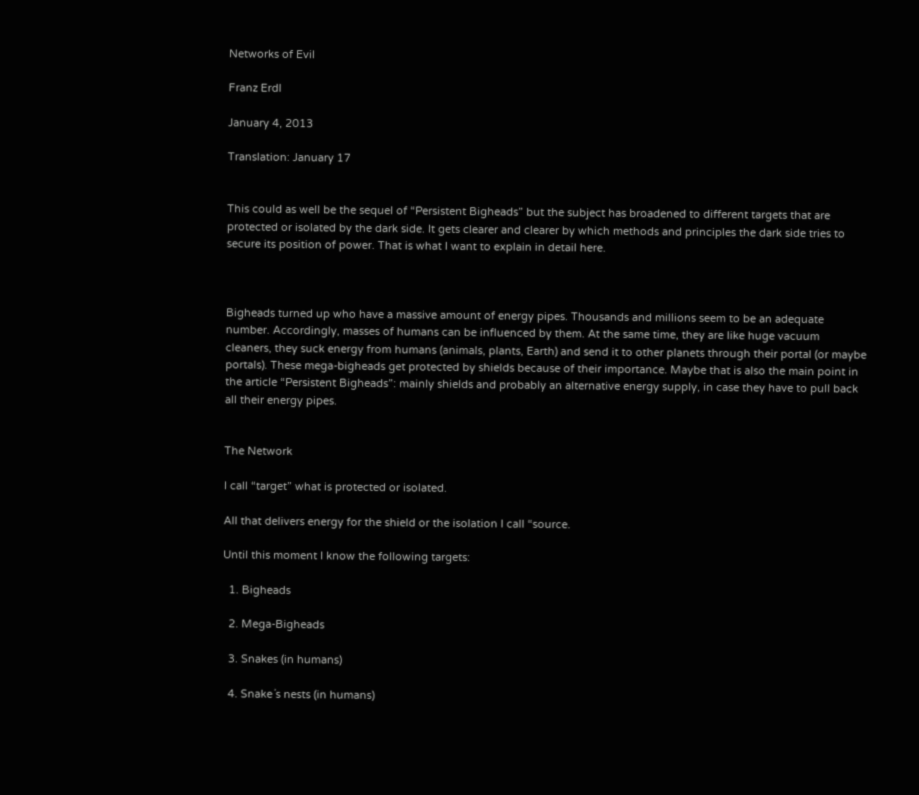Networks of Evil

Franz Erdl

January 4, 2013

Translation: January 17


This could as well be the sequel of “Persistent Bigheads” but the subject has broadened to different targets that are protected or isolated by the dark side. It gets clearer and clearer by which methods and principles the dark side tries to secure its position of power. That is what I want to explain in detail here.



Bigheads turned up who have a massive amount of energy pipes. Thousands and millions seem to be an adequate number. Accordingly, masses of humans can be influenced by them. At the same time, they are like huge vacuum cleaners, they suck energy from humans (animals, plants, Earth) and send it to other planets through their portal (or maybe portals). These mega-bigheads get protected by shields because of their importance. Maybe that is also the main point in the article “Persistent Bigheads”: mainly shields and probably an alternative energy supply, in case they have to pull back all their energy pipes.


The Network

I call “target” what is protected or isolated.

All that delivers energy for the shield or the isolation I call “source.

Until this moment I know the following targets:

  1. Bigheads

  2. Mega-Bigheads

  3. Snakes (in humans)

  4. Snake´s nests (in humans)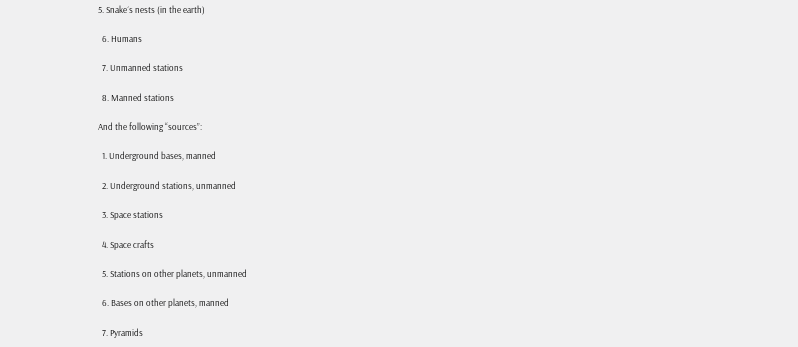5. Snake´s nests (in the earth)

  6. Humans

  7. Unmanned stations

  8. Manned stations

And the following “sources”:

  1. Underground bases, manned

  2. Underground stations, unmanned

  3. Space stations

  4. Space crafts

  5. Stations on other planets, unmanned

  6. Bases on other planets, manned

  7. Pyramids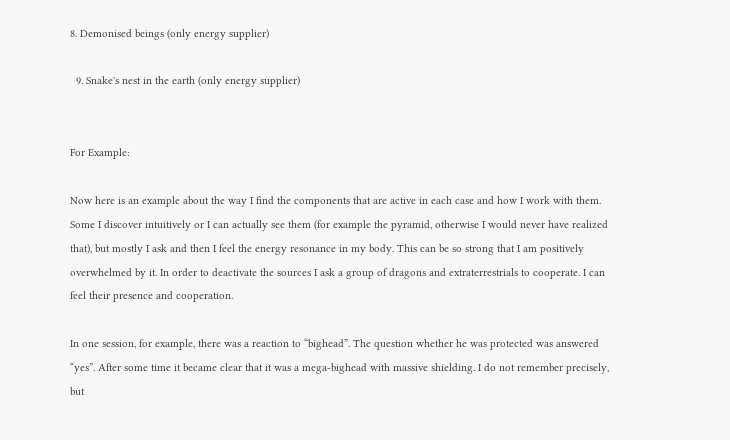8. Demonised beings (only energy supplier)

  9. Snake's nest in the earth (only energy supplier)


For Example:

Now here is an example about the way I find the components that are active in each case and how I work with them. Some I discover intuitively or I can actually see them (for example the pyramid, otherwise I would never have realized that), but mostly I ask and then I feel the energy resonance in my body. This can be so strong that I am positively overwhelmed by it. In order to deactivate the sources I ask a group of dragons and extraterrestrials to cooperate. I can feel their presence and cooperation.

In one session, for example, there was a reaction to “bighead”. The question whether he was protected was answered “yes”. After some time it became clear that it was a mega-bighead with massive shielding. I do not remember precisely, but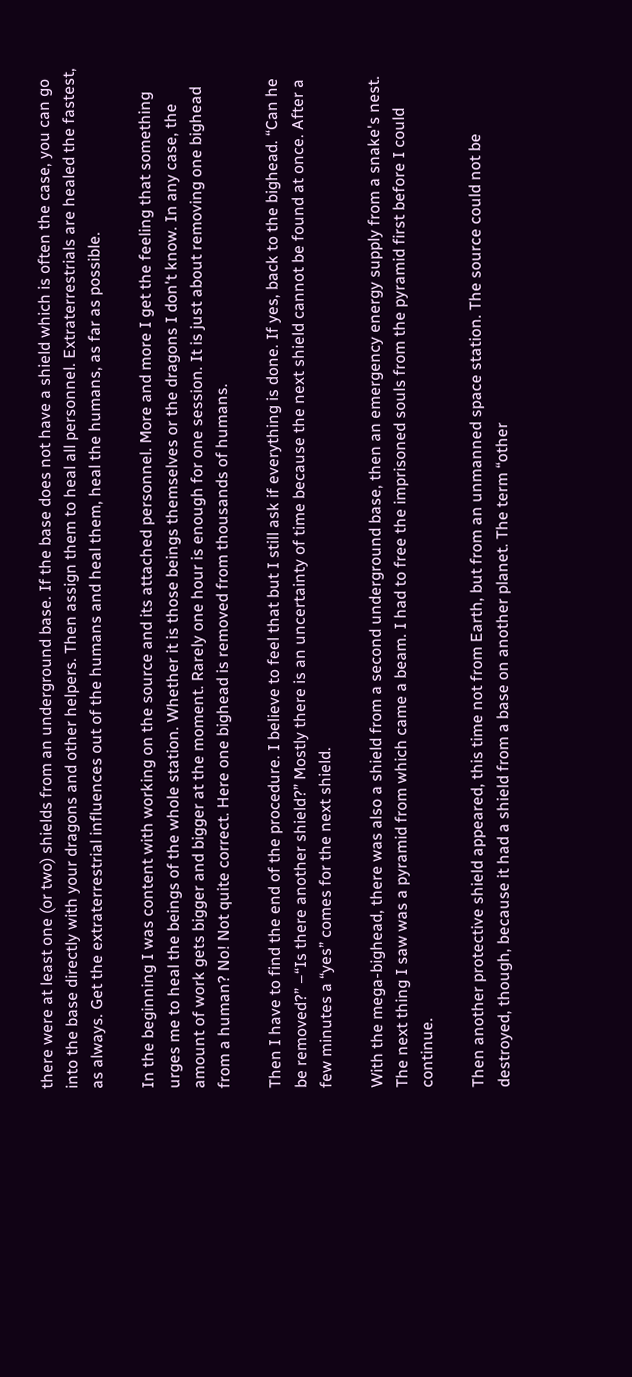there were at least one (or two) shields from an underground base. If the base does not have a shield which is often the case, you can go into the base directly with your dragons and other helpers. Then assign them to heal all personnel. Extraterrestrials are healed the fastest, as always. Get the extraterrestrial influences out of the humans and heal them, heal the humans, as far as possible.

In the beginning I was content with working on the source and its attached personnel. More and more I get the feeling that something urges me to heal the beings of the whole station. Whether it is those beings themselves or the dragons I don't know. In any case, the amount of work gets bigger and bigger at the moment. Rarely one hour is enough for one session. It is just about removing one bighead from a human? No! Not quite correct. Here one bighead is removed from thousands of humans.

Then I have to find the end of the procedure. I believe to feel that but I still ask if everything is done. If yes, back to the bighead. “Can he be removed?” –“Is there another shield?” Mostly there is an uncertainty of time because the next shield cannot be found at once. After a few minutes a “yes” comes for the next shield.

With the mega-bighead, there was also a shield from a second underground base, then an emergency energy supply from a snake's nest. The next thing I saw was a pyramid from which came a beam. I had to free the imprisoned souls from the pyramid first before I could continue.

Then another protective shield appeared, this time not from Earth, but from an unmanned space station. The source could not be destroyed, though, because it had a shield from a base on another planet. The term “other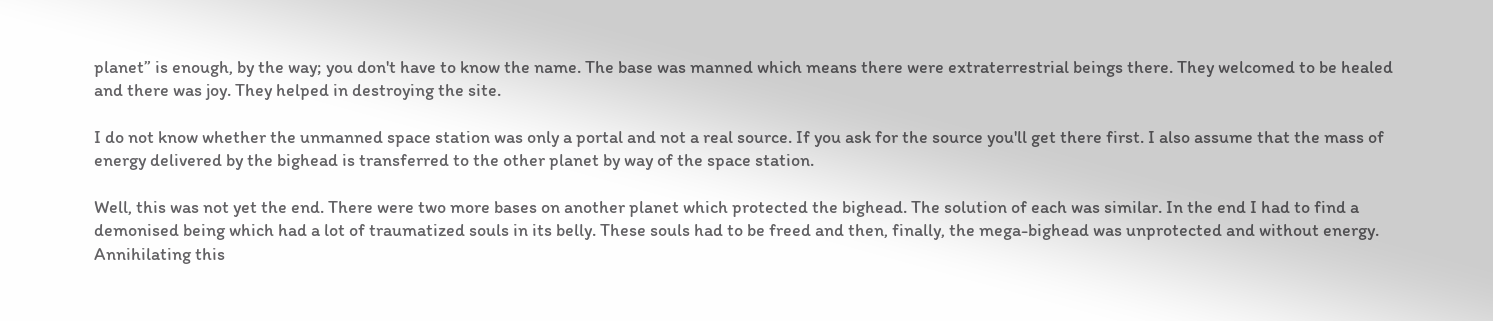planet” is enough, by the way; you don't have to know the name. The base was manned which means there were extraterrestrial beings there. They welcomed to be healed and there was joy. They helped in destroying the site.

I do not know whether the unmanned space station was only a portal and not a real source. If you ask for the source you'll get there first. I also assume that the mass of energy delivered by the bighead is transferred to the other planet by way of the space station.

Well, this was not yet the end. There were two more bases on another planet which protected the bighead. The solution of each was similar. In the end I had to find a demonised being which had a lot of traumatized souls in its belly. These souls had to be freed and then, finally, the mega-bighead was unprotected and without energy. Annihilating this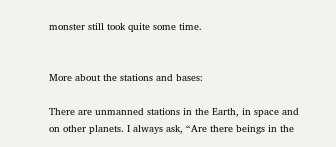monster still took quite some time.


More about the stations and bases:

There are unmanned stations in the Earth, in space and on other planets. I always ask, “Are there beings in the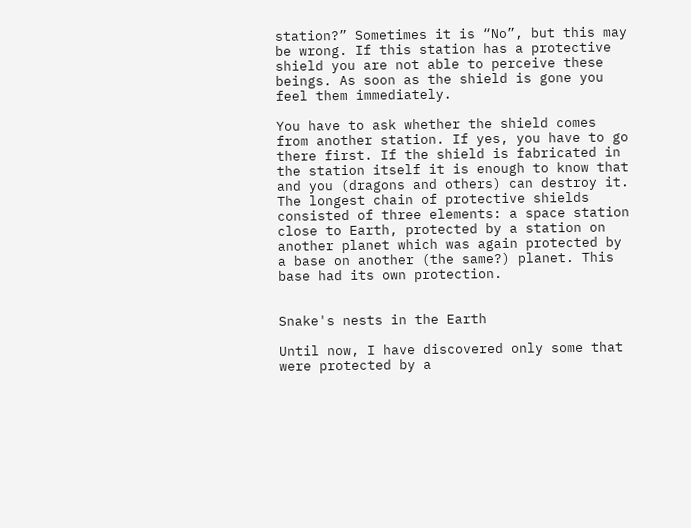station?” Sometimes it is “No”, but this may be wrong. If this station has a protective shield you are not able to perceive these beings. As soon as the shield is gone you feel them immediately.

You have to ask whether the shield comes from another station. If yes, you have to go there first. If the shield is fabricated in the station itself it is enough to know that and you (dragons and others) can destroy it. The longest chain of protective shields consisted of three elements: a space station close to Earth, protected by a station on another planet which was again protected by a base on another (the same?) planet. This base had its own protection.


Snake's nests in the Earth

Until now, I have discovered only some that were protected by a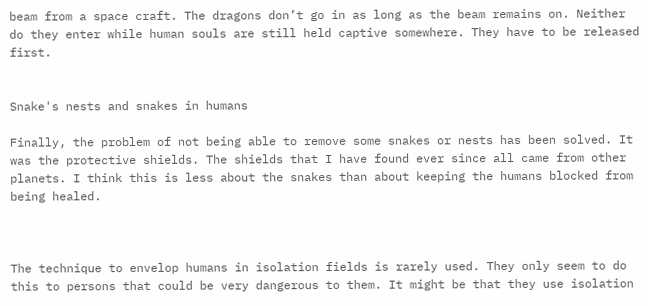beam from a space craft. The dragons don’t go in as long as the beam remains on. Neither do they enter while human souls are still held captive somewhere. They have to be released first.


Snake's nests and snakes in humans

Finally, the problem of not being able to remove some snakes or nests has been solved. It was the protective shields. The shields that I have found ever since all came from other planets. I think this is less about the snakes than about keeping the humans blocked from being healed.



The technique to envelop humans in isolation fields is rarely used. They only seem to do this to persons that could be very dangerous to them. It might be that they use isolation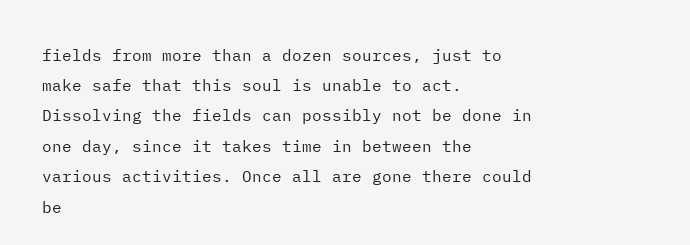fields from more than a dozen sources, just to make safe that this soul is unable to act. Dissolving the fields can possibly not be done in one day, since it takes time in between the various activities. Once all are gone there could be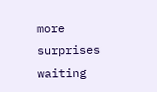more surprises waiting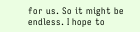for us. So it might be endless. I hope to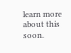learn more about this soon.